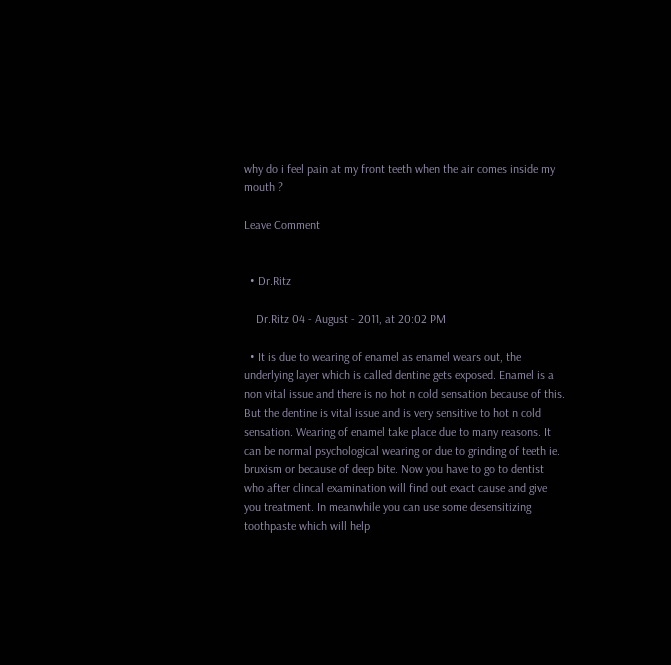why do i feel pain at my front teeth when the air comes inside my mouth ?

Leave Comment


  • Dr.Ritz

    Dr.Ritz 04 - August - 2011, at 20:02 PM

  • It is due to wearing of enamel as enamel wears out, the underlying layer which is called dentine gets exposed. Enamel is a non vital issue and there is no hot n cold sensation because of this. But the dentine is vital issue and is very sensitive to hot n cold sensation. Wearing of enamel take place due to many reasons. It can be normal psychological wearing or due to grinding of teeth ie. bruxism or because of deep bite. Now you have to go to dentist who after clincal examination will find out exact cause and give you treatment. In meanwhile you can use some desensitizing toothpaste which will help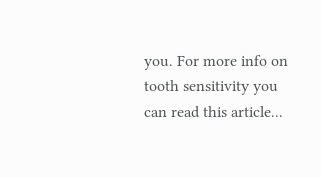you. For more info on tooth sensitivity you can read this article...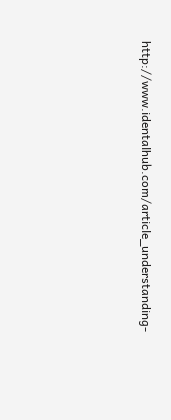http://www.identalhub.com/article_understanding-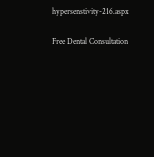hypersenstivity-216.aspx

Free Dental Consultation